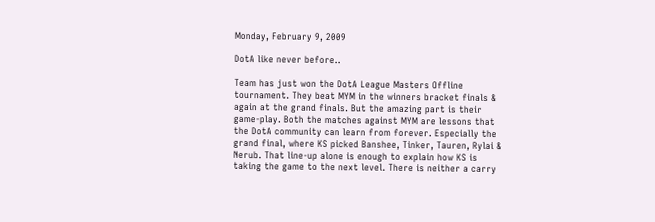Monday, February 9, 2009

DotA like never before..

Team has just won the DotA League Masters Offline tournament. They beat MYM in the winners bracket finals & again at the grand finals. But the amazing part is their game-play. Both the matches against MYM are lessons that the DotA community can learn from forever. Especially the grand final, where KS picked Banshee, Tinker, Tauren, Rylai & Nerub. That line-up alone is enough to explain how KS is taking the game to the next level. There is neither a carry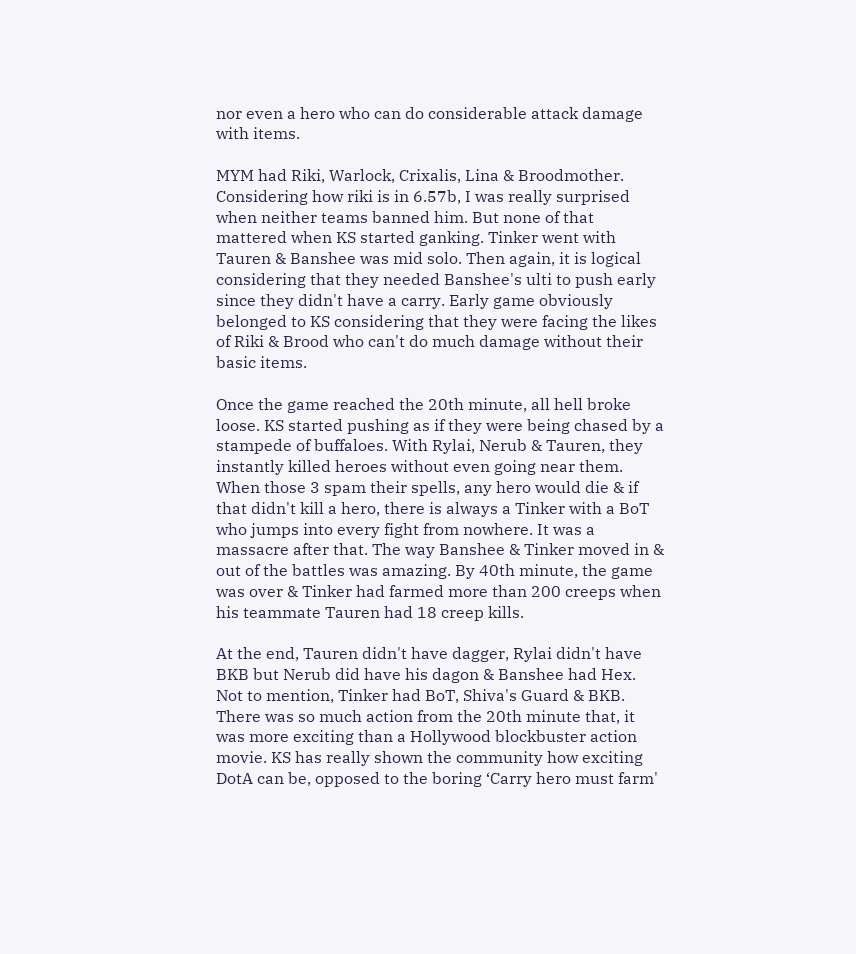nor even a hero who can do considerable attack damage with items.

MYM had Riki, Warlock, Crixalis, Lina & Broodmother. Considering how riki is in 6.57b, I was really surprised when neither teams banned him. But none of that mattered when KS started ganking. Tinker went with Tauren & Banshee was mid solo. Then again, it is logical considering that they needed Banshee's ulti to push early since they didn't have a carry. Early game obviously belonged to KS considering that they were facing the likes of Riki & Brood who can't do much damage without their basic items.

Once the game reached the 20th minute, all hell broke loose. KS started pushing as if they were being chased by a stampede of buffaloes. With Rylai, Nerub & Tauren, they instantly killed heroes without even going near them. When those 3 spam their spells, any hero would die & if that didn't kill a hero, there is always a Tinker with a BoT who jumps into every fight from nowhere. It was a massacre after that. The way Banshee & Tinker moved in & out of the battles was amazing. By 40th minute, the game was over & Tinker had farmed more than 200 creeps when his teammate Tauren had 18 creep kills.

At the end, Tauren didn't have dagger, Rylai didn't have BKB but Nerub did have his dagon & Banshee had Hex. Not to mention, Tinker had BoT, Shiva's Guard & BKB. There was so much action from the 20th minute that, it was more exciting than a Hollywood blockbuster action movie. KS has really shown the community how exciting DotA can be, opposed to the boring ‘Carry hero must farm'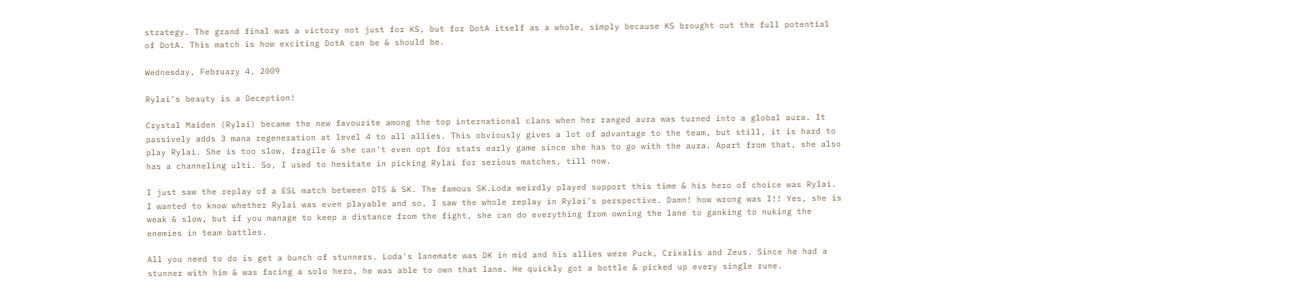strategy. The grand final was a victory not just for KS, but for DotA itself as a whole, simply because KS brought out the full potential of DotA. This match is how exciting DotA can be & should be.

Wednesday, February 4, 2009

Rylai's beauty is a Deception!

Crystal Maiden (Rylai) became the new favourite among the top international clans when her ranged aura was turned into a global aura. It passively adds 3 mana regeneration at level 4 to all allies. This obviously gives a lot of advantage to the team, but still, it is hard to play Rylai. She is too slow, fragile & she can't even opt for stats early game since she has to go with the aura. Apart from that, she also has a channeling ulti. So, I used to hesitate in picking Rylai for serious matches, till now.

I just saw the replay of a ESL match between DTS & SK. The famous SK.Loda weirdly played support this time & his hero of choice was Rylai. I wanted to know whether Rylai was even playable and so, I saw the whole replay in Rylai's perspective. Damn! how wrong was I!! Yes, she is weak & slow, but if you manage to keep a distance from the fight, she can do everything from owning the lane to ganking to nuking the enemies in team battles.

All you need to do is get a bunch of stunners. Loda's lanemate was DK in mid and his allies were Puck, Crixalis and Zeus. Since he had a stunner with him & was facing a solo hero, he was able to own that lane. He quickly got a bottle & picked up every single rune.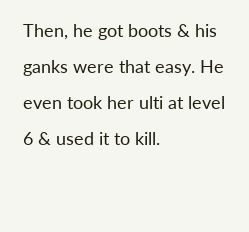Then, he got boots & his ganks were that easy. He even took her ulti at level 6 & used it to kill.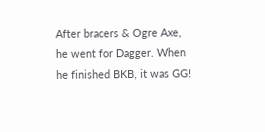After bracers & Ogre Axe, he went for Dagger. When he finished BKB, it was GG!